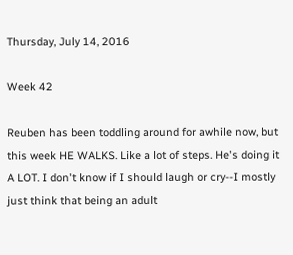Thursday, July 14, 2016

Week 42

Reuben has been toddling around for awhile now, but this week HE WALKS. Like a lot of steps. He's doing it A LOT. I don't know if I should laugh or cry--I mostly just think that being an adult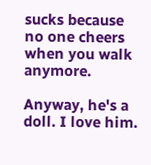sucks because no one cheers when you walk anymore.

Anyway, he's a doll. I love him.